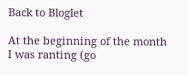Back to Bloglet

At the beginning of the month I was ranting (go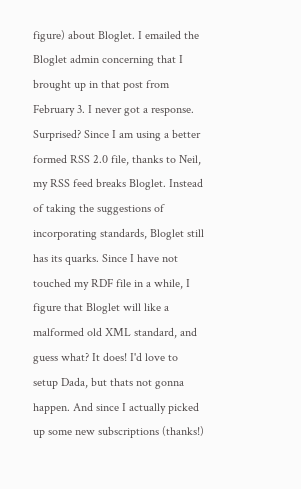figure) about Bloglet. I emailed the Bloglet admin concerning that I brought up in that post from February 3. I never got a response. Surprised? Since I am using a better formed RSS 2.0 file, thanks to Neil, my RSS feed breaks Bloglet. Instead of taking the suggestions of incorporating standards, Bloglet still has its quarks. Since I have not touched my RDF file in a while, I figure that Bloglet will like a malformed old XML standard, and guess what? It does! I'd love to setup Dada, but thats not gonna happen. And since I actually picked up some new subscriptions (thanks!)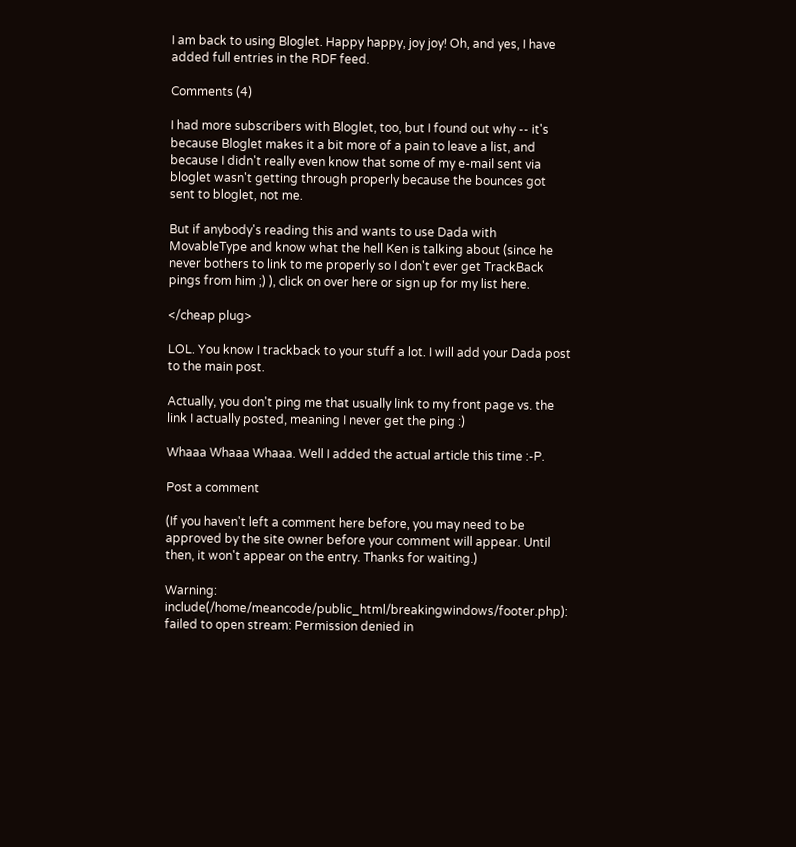I am back to using Bloglet. Happy happy, joy joy! Oh, and yes, I have added full entries in the RDF feed.

Comments (4)

I had more subscribers with Bloglet, too, but I found out why -- it's because Bloglet makes it a bit more of a pain to leave a list, and because I didn't really even know that some of my e-mail sent via bloglet wasn't getting through properly because the bounces got sent to bloglet, not me.

But if anybody's reading this and wants to use Dada with MovableType and know what the hell Ken is talking about (since he never bothers to link to me properly so I don't ever get TrackBack pings from him ;) ), click on over here or sign up for my list here.

</cheap plug>

LOL. You know I trackback to your stuff a lot. I will add your Dada post to the main post.

Actually, you don't ping me that usually link to my front page vs. the link I actually posted, meaning I never get the ping :)

Whaaa Whaaa Whaaa. Well I added the actual article this time :-P.

Post a comment

(If you haven't left a comment here before, you may need to be approved by the site owner before your comment will appear. Until then, it won't appear on the entry. Thanks for waiting.)

Warning: include(/home/meancode/public_html/breakingwindows/footer.php): failed to open stream: Permission denied in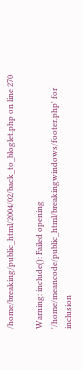/home/breaking/public_html/2004/02/back_to_bloglet.php on line 270

Warning: include(): Failed opening '/home/meancode/public_html/breakingwindows/footer.php' for inclusion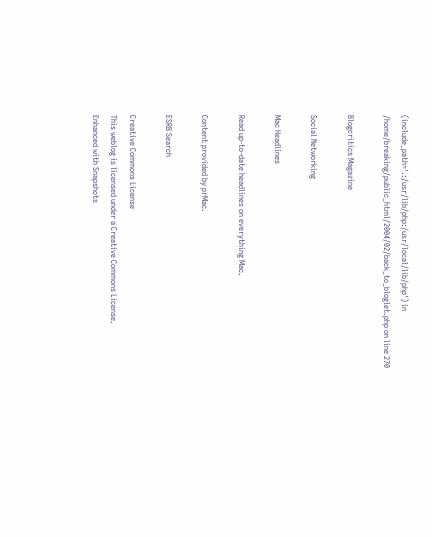(include_path='.:/usr/lib/php:/usr/local/lib/php') in /home/breaking/public_html/2004/02/back_to_bloglet.php on line 270

Blogcritics Magazine

Social Networking

Mac Headlines

Read up-to-date headlines on everything Mac.

Content provided by prMac.

ESRB Search

Creative Commons License
This weblog is licensed under a Creative Commons License.
Enhanced with Snapshots